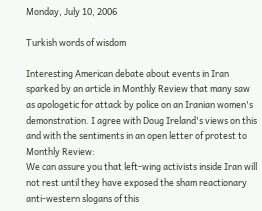Monday, July 10, 2006

Turkish words of wisdom

Interesting American debate about events in Iran sparked by an article in Monthly Review that many saw as apologetic for attack by police on an Iranian women's demonstration. I agree with Doug Ireland's views on this and with the sentiments in an open letter of protest to Monthly Review:
We can assure you that left-wing activists inside Iran will not rest until they have exposed the sham reactionary anti-western slogans of this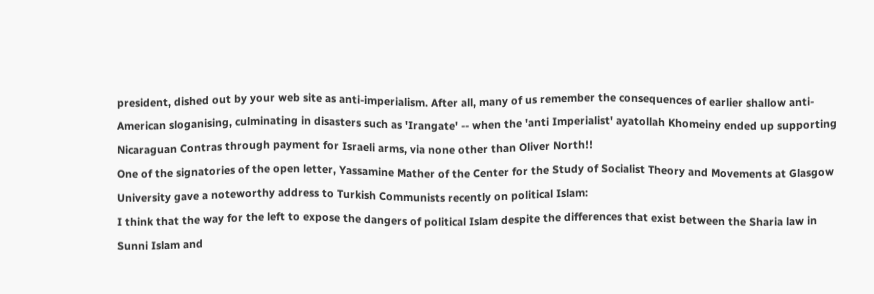president, dished out by your web site as anti-imperialism. After all, many of us remember the consequences of earlier shallow anti-American sloganising, culminating in disasters such as 'Irangate' -- when the 'anti Imperialist' ayatollah Khomeiny ended up supporting Nicaraguan Contras through payment for Israeli arms, via none other than Oliver North!!
One of the signatories of the open letter, Yassamine Mather of the Center for the Study of Socialist Theory and Movements at Glasgow University gave a noteworthy address to Turkish Communists recently on political Islam:
I think that the way for the left to expose the dangers of political Islam despite the differences that exist between the Sharia law in Sunni Islam and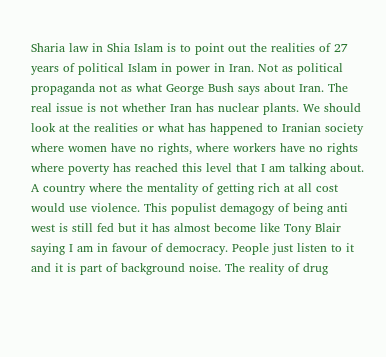Sharia law in Shia Islam is to point out the realities of 27 years of political Islam in power in Iran. Not as political propaganda not as what George Bush says about Iran. The real issue is not whether Iran has nuclear plants. We should look at the realities or what has happened to Iranian society where women have no rights, where workers have no rights where poverty has reached this level that I am talking about. A country where the mentality of getting rich at all cost would use violence. This populist demagogy of being anti west is still fed but it has almost become like Tony Blair saying I am in favour of democracy. People just listen to it and it is part of background noise. The reality of drug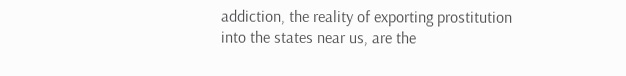addiction, the reality of exporting prostitution into the states near us, are the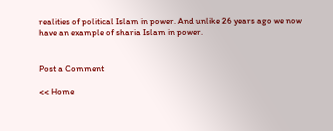realities of political Islam in power. And unlike 26 years ago we now have an example of sharia Islam in power.


Post a Comment

<< Home